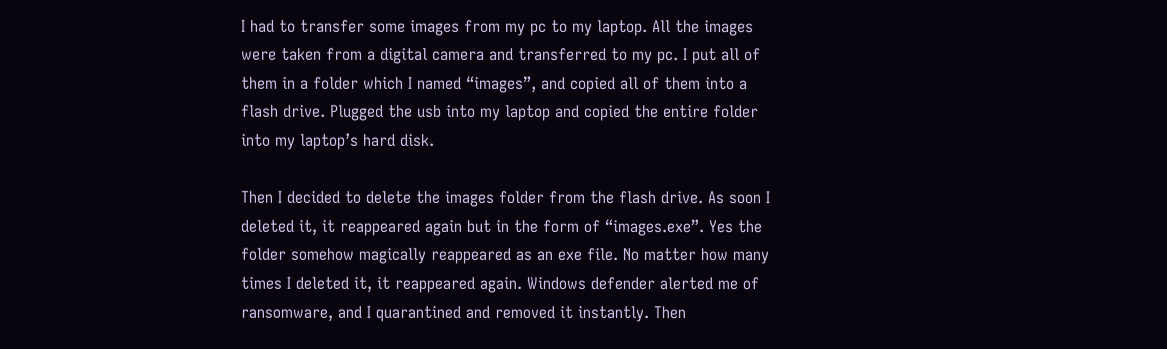I had to transfer some images from my pc to my laptop. All the images were taken from a digital camera and transferred to my pc. I put all of them in a folder which I named “images”, and copied all of them into a flash drive. Plugged the usb into my laptop and copied the entire folder into my laptop’s hard disk.

Then I decided to delete the images folder from the flash drive. As soon I deleted it, it reappeared again but in the form of “images.exe”. Yes the folder somehow magically reappeared as an exe file. No matter how many times I deleted it, it reappeared again. Windows defender alerted me of ransomware, and I quarantined and removed it instantly. Then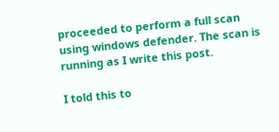proceeded to perform a full scan using windows defender. The scan is running as I write this post.

I told this to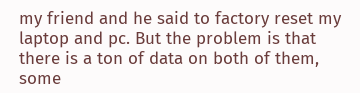my friend and he said to factory reset my laptop and pc. But the problem is that there is a ton of data on both of them, some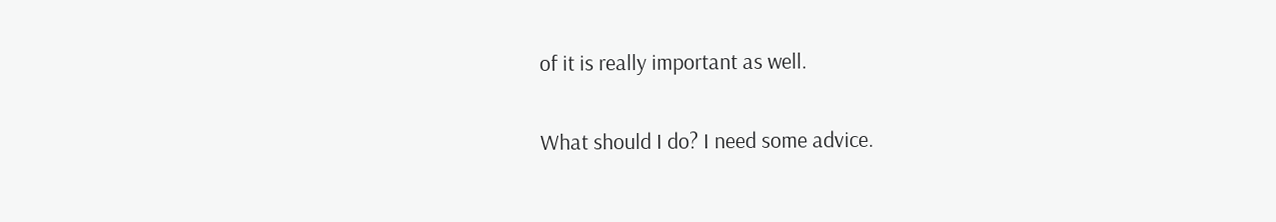of it is really important as well.

What should I do? I need some advice.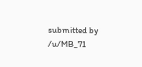submitted by /u/MB_71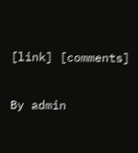[link] [comments]

By admin